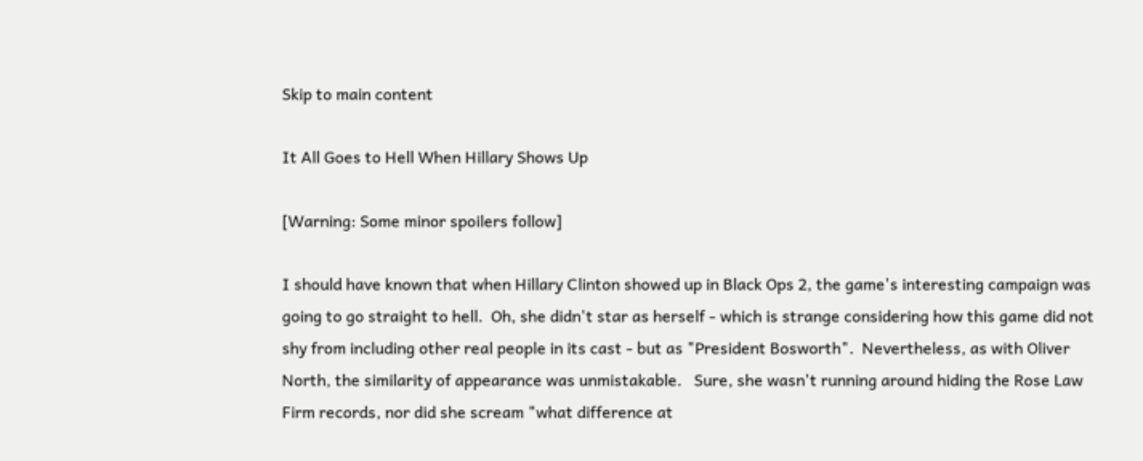Skip to main content

It All Goes to Hell When Hillary Shows Up

[Warning: Some minor spoilers follow]

I should have known that when Hillary Clinton showed up in Black Ops 2, the game's interesting campaign was going to go straight to hell.  Oh, she didn't star as herself - which is strange considering how this game did not shy from including other real people in its cast - but as "President Bosworth".  Nevertheless, as with Oliver North, the similarity of appearance was unmistakable.   Sure, she wasn't running around hiding the Rose Law Firm records, nor did she scream "what difference at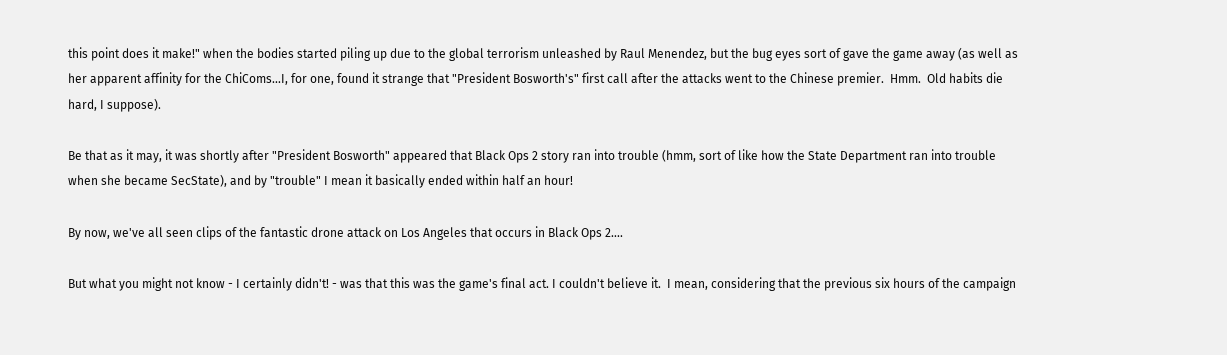this point does it make!" when the bodies started piling up due to the global terrorism unleashed by Raul Menendez, but the bug eyes sort of gave the game away (as well as her apparent affinity for the ChiComs...I, for one, found it strange that "President Bosworth's" first call after the attacks went to the Chinese premier.  Hmm.  Old habits die hard, I suppose).

Be that as it may, it was shortly after "President Bosworth" appeared that Black Ops 2 story ran into trouble (hmm, sort of like how the State Department ran into trouble when she became SecState), and by "trouble" I mean it basically ended within half an hour!

By now, we've all seen clips of the fantastic drone attack on Los Angeles that occurs in Black Ops 2....

But what you might not know - I certainly didn't! - was that this was the game's final act. I couldn't believe it.  I mean, considering that the previous six hours of the campaign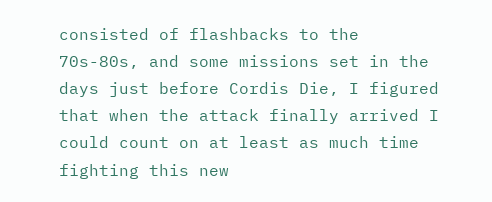consisted of flashbacks to the 70s-80s, and some missions set in the days just before Cordis Die, I figured that when the attack finally arrived I could count on at least as much time fighting this new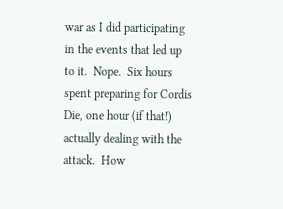war as I did participating in the events that led up to it.  Nope.  Six hours spent preparing for Cordis Die, one hour (if that!) actually dealing with the attack.  How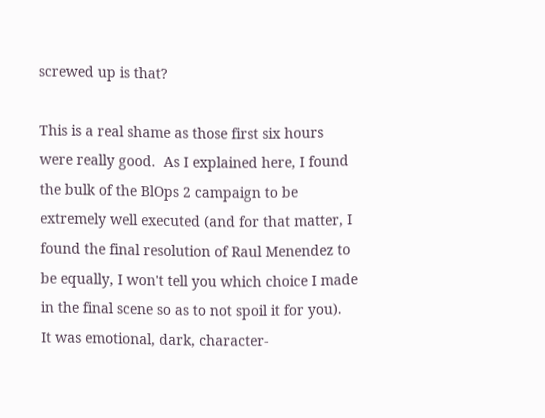screwed up is that?

This is a real shame as those first six hours were really good.  As I explained here, I found the bulk of the BlOps 2 campaign to be extremely well executed (and for that matter, I found the final resolution of Raul Menendez to be equally, I won't tell you which choice I made in the final scene so as to not spoil it for you).  It was emotional, dark, character-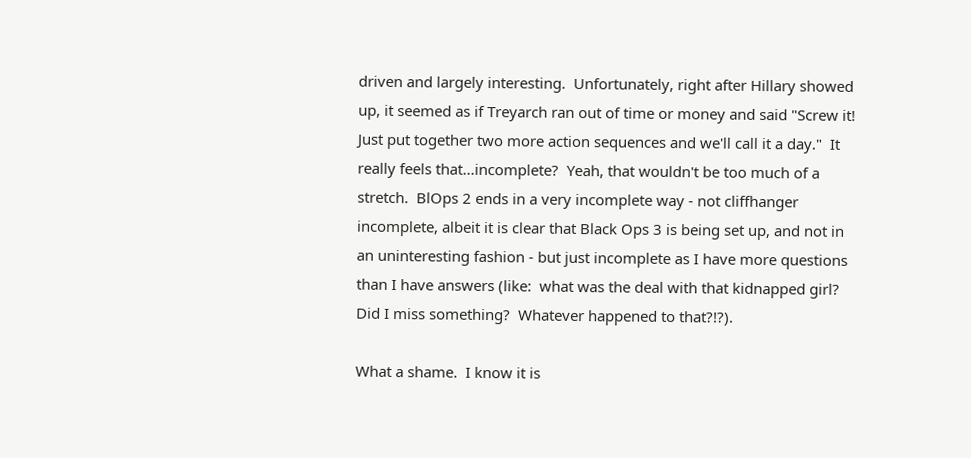driven and largely interesting.  Unfortunately, right after Hillary showed up, it seemed as if Treyarch ran out of time or money and said "Screw it!  Just put together two more action sequences and we'll call it a day."  It really feels that...incomplete?  Yeah, that wouldn't be too much of a stretch.  BlOps 2 ends in a very incomplete way - not cliffhanger incomplete, albeit it is clear that Black Ops 3 is being set up, and not in an uninteresting fashion - but just incomplete as I have more questions than I have answers (like:  what was the deal with that kidnapped girl?  Did I miss something?  Whatever happened to that?!?).

What a shame.  I know it is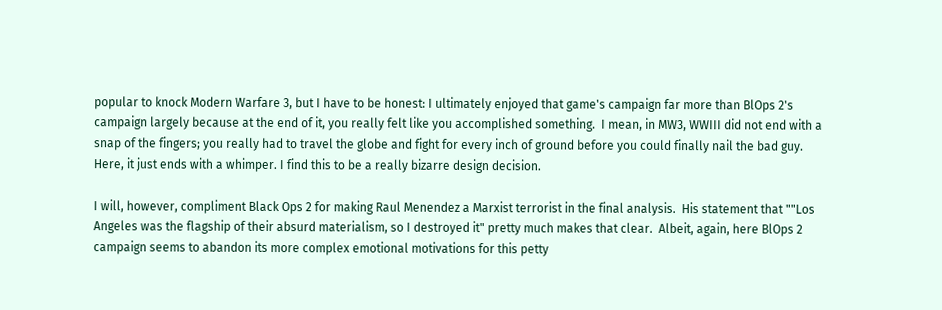popular to knock Modern Warfare 3, but I have to be honest: I ultimately enjoyed that game's campaign far more than BlOps 2's campaign largely because at the end of it, you really felt like you accomplished something.  I mean, in MW3, WWIII did not end with a snap of the fingers; you really had to travel the globe and fight for every inch of ground before you could finally nail the bad guy.  Here, it just ends with a whimper. I find this to be a really bizarre design decision.

I will, however, compliment Black Ops 2 for making Raul Menendez a Marxist terrorist in the final analysis.  His statement that ""Los Angeles was the flagship of their absurd materialism, so I destroyed it" pretty much makes that clear.  Albeit, again, here BlOps 2 campaign seems to abandon its more complex emotional motivations for this petty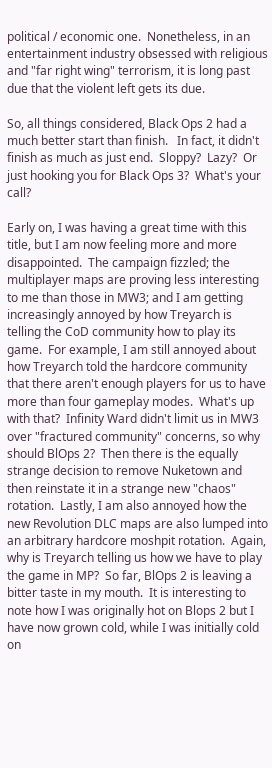political / economic one.  Nonetheless, in an entertainment industry obsessed with religious and "far right wing" terrorism, it is long past due that the violent left gets its due.

So, all things considered, Black Ops 2 had a much better start than finish.   In fact, it didn't finish as much as just end.  Sloppy?  Lazy?  Or just hooking you for Black Ops 3?  What's your call?

Early on, I was having a great time with this title, but I am now feeling more and more disappointed.  The campaign fizzled; the multiplayer maps are proving less interesting to me than those in MW3; and I am getting increasingly annoyed by how Treyarch is telling the CoD community how to play its game.  For example, I am still annoyed about how Treyarch told the hardcore community that there aren't enough players for us to have more than four gameplay modes.  What's up with that?  Infinity Ward didn't limit us in MW3 over "fractured community" concerns, so why should BlOps 2?  Then there is the equally strange decision to remove Nuketown and then reinstate it in a strange new "chaos" rotation.  Lastly, I am also annoyed how the new Revolution DLC maps are also lumped into an arbitrary hardcore moshpit rotation.  Again, why is Treyarch telling us how we have to play the game in MP?  So far, BlOps 2 is leaving a bitter taste in my mouth.  It is interesting to note how I was originally hot on Blops 2 but I have now grown cold, while I was initially cold on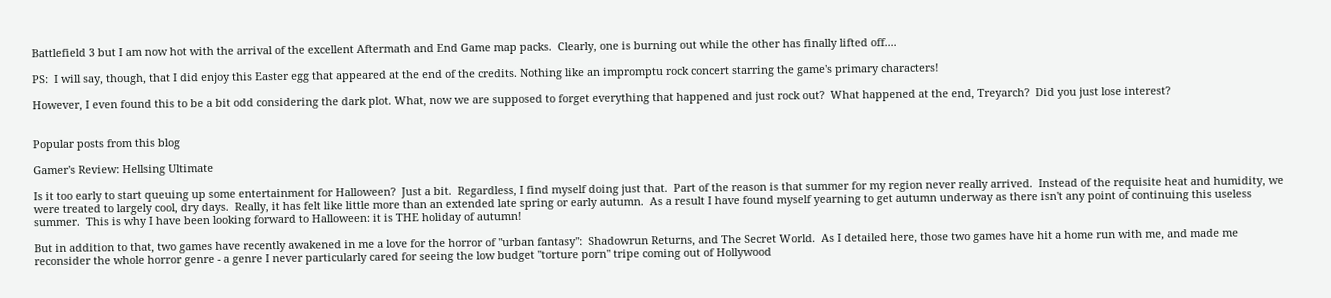Battlefield 3 but I am now hot with the arrival of the excellent Aftermath and End Game map packs.  Clearly, one is burning out while the other has finally lifted off....

PS:  I will say, though, that I did enjoy this Easter egg that appeared at the end of the credits. Nothing like an impromptu rock concert starring the game's primary characters!

However, I even found this to be a bit odd considering the dark plot. What, now we are supposed to forget everything that happened and just rock out?  What happened at the end, Treyarch?  Did you just lose interest?


Popular posts from this blog

Gamer's Review: Hellsing Ultimate

Is it too early to start queuing up some entertainment for Halloween?  Just a bit.  Regardless, I find myself doing just that.  Part of the reason is that summer for my region never really arrived.  Instead of the requisite heat and humidity, we were treated to largely cool, dry days.  Really, it has felt like little more than an extended late spring or early autumn.  As a result I have found myself yearning to get autumn underway as there isn't any point of continuing this useless summer.  This is why I have been looking forward to Halloween: it is THE holiday of autumn!

But in addition to that, two games have recently awakened in me a love for the horror of "urban fantasy":  Shadowrun Returns, and The Secret World.  As I detailed here, those two games have hit a home run with me, and made me reconsider the whole horror genre - a genre I never particularly cared for seeing the low budget "torture porn" tripe coming out of Hollywood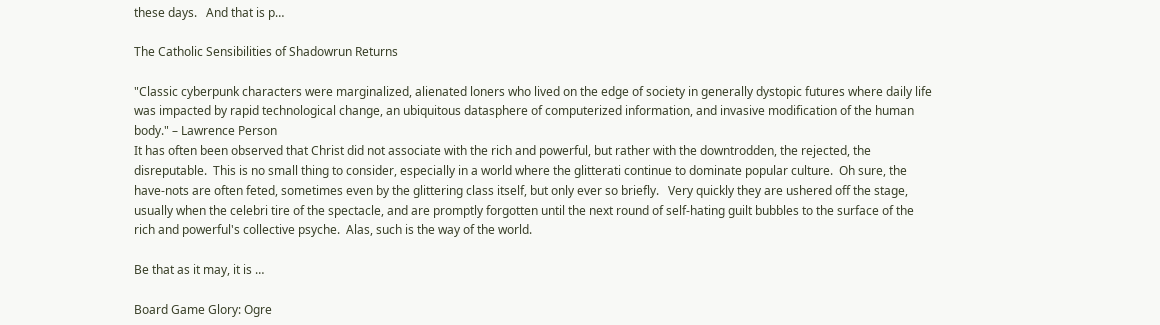these days.   And that is p…

The Catholic Sensibilities of Shadowrun Returns

"Classic cyberpunk characters were marginalized, alienated loners who lived on the edge of society in generally dystopic futures where daily life was impacted by rapid technological change, an ubiquitous datasphere of computerized information, and invasive modification of the human body." – Lawrence Person
It has often been observed that Christ did not associate with the rich and powerful, but rather with the downtrodden, the rejected, the disreputable.  This is no small thing to consider, especially in a world where the glitterati continue to dominate popular culture.  Oh sure, the have-nots are often feted, sometimes even by the glittering class itself, but only ever so briefly.   Very quickly they are ushered off the stage, usually when the celebri tire of the spectacle, and are promptly forgotten until the next round of self-hating guilt bubbles to the surface of the rich and powerful's collective psyche.  Alas, such is the way of the world.

Be that as it may, it is …

Board Game Glory: Ogre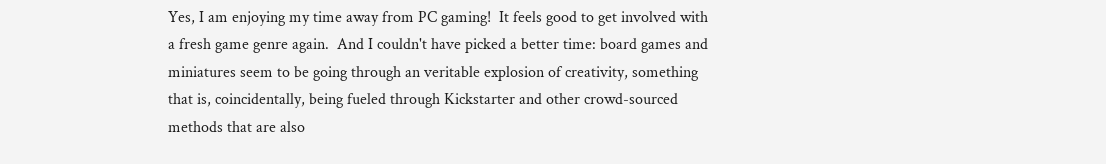Yes, I am enjoying my time away from PC gaming!  It feels good to get involved with a fresh game genre again.  And I couldn't have picked a better time: board games and miniatures seem to be going through an veritable explosion of creativity, something that is, coincidentally, being fueled through Kickstarter and other crowd-sourced methods that are also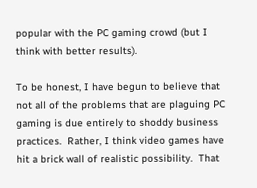popular with the PC gaming crowd (but I think with better results).

To be honest, I have begun to believe that not all of the problems that are plaguing PC gaming is due entirely to shoddy business practices.  Rather, I think video games have hit a brick wall of realistic possibility.  That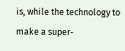is, while the technology to make a super-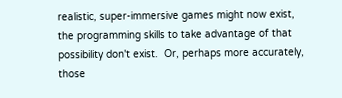realistic, super-immersive games might now exist, the programming skills to take advantage of that possibility don't exist.  Or, perhaps more accurately, those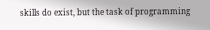skills do exist, but the task of programming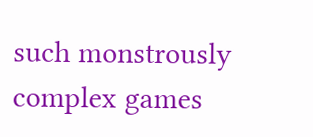such monstrously complex games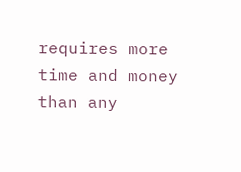requires more time and money than any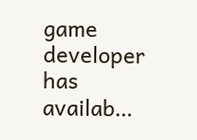game developer has availab…